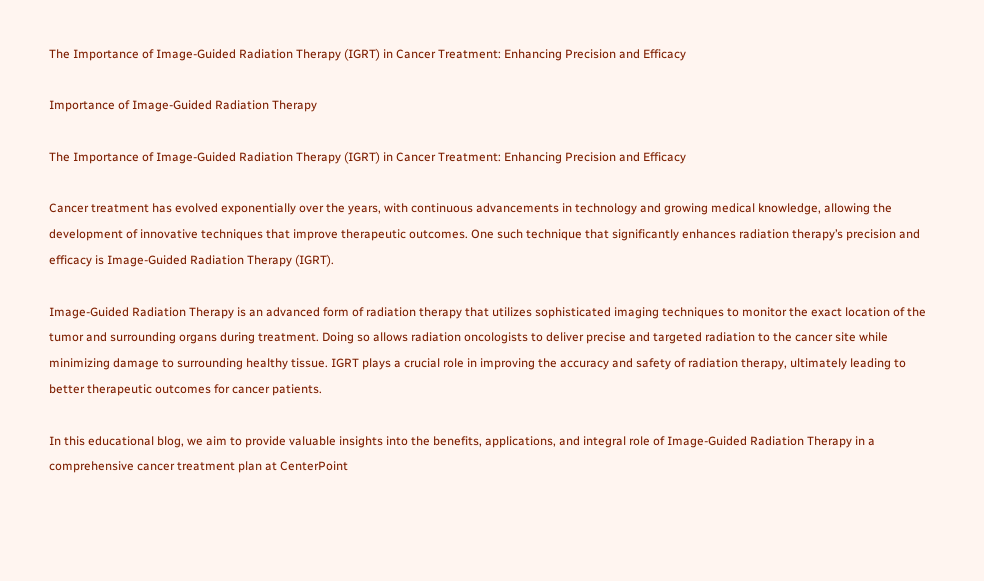The Importance of Image-Guided Radiation Therapy (IGRT) in Cancer Treatment: Enhancing Precision and Efficacy

Importance of Image-Guided Radiation Therapy

The Importance of Image-Guided Radiation Therapy (IGRT) in Cancer Treatment: Enhancing Precision and Efficacy

Cancer treatment has evolved exponentially over the years, with continuous advancements in technology and growing medical knowledge, allowing the development of innovative techniques that improve therapeutic outcomes. One such technique that significantly enhances radiation therapy’s precision and efficacy is Image-Guided Radiation Therapy (IGRT).

Image-Guided Radiation Therapy is an advanced form of radiation therapy that utilizes sophisticated imaging techniques to monitor the exact location of the tumor and surrounding organs during treatment. Doing so allows radiation oncologists to deliver precise and targeted radiation to the cancer site while minimizing damage to surrounding healthy tissue. IGRT plays a crucial role in improving the accuracy and safety of radiation therapy, ultimately leading to better therapeutic outcomes for cancer patients.

In this educational blog, we aim to provide valuable insights into the benefits, applications, and integral role of Image-Guided Radiation Therapy in a comprehensive cancer treatment plan at CenterPoint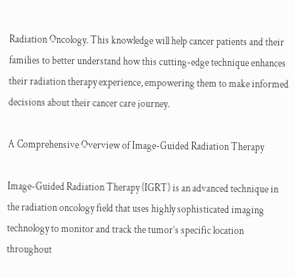Radiation Oncology. This knowledge will help cancer patients and their families to better understand how this cutting-edge technique enhances their radiation therapy experience, empowering them to make informed decisions about their cancer care journey.

A Comprehensive Overview of Image-Guided Radiation Therapy

Image-Guided Radiation Therapy (IGRT) is an advanced technique in the radiation oncology field that uses highly sophisticated imaging technology to monitor and track the tumor’s specific location throughout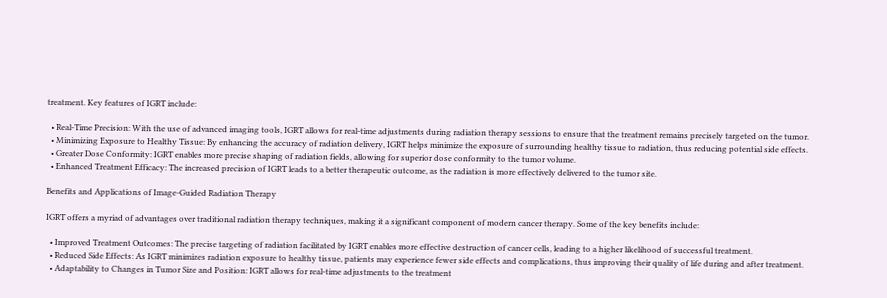treatment. Key features of IGRT include:

  • Real-Time Precision: With the use of advanced imaging tools, IGRT allows for real-time adjustments during radiation therapy sessions to ensure that the treatment remains precisely targeted on the tumor.
  • Minimizing Exposure to Healthy Tissue: By enhancing the accuracy of radiation delivery, IGRT helps minimize the exposure of surrounding healthy tissue to radiation, thus reducing potential side effects.
  • Greater Dose Conformity: IGRT enables more precise shaping of radiation fields, allowing for superior dose conformity to the tumor volume.
  • Enhanced Treatment Efficacy: The increased precision of IGRT leads to a better therapeutic outcome, as the radiation is more effectively delivered to the tumor site.

Benefits and Applications of Image-Guided Radiation Therapy

IGRT offers a myriad of advantages over traditional radiation therapy techniques, making it a significant component of modern cancer therapy. Some of the key benefits include:

  • Improved Treatment Outcomes: The precise targeting of radiation facilitated by IGRT enables more effective destruction of cancer cells, leading to a higher likelihood of successful treatment.
  • Reduced Side Effects: As IGRT minimizes radiation exposure to healthy tissue, patients may experience fewer side effects and complications, thus improving their quality of life during and after treatment.
  • Adaptability to Changes in Tumor Size and Position: IGRT allows for real-time adjustments to the treatment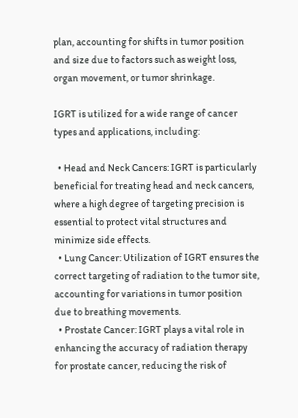plan, accounting for shifts in tumor position and size due to factors such as weight loss, organ movement, or tumor shrinkage.

IGRT is utilized for a wide range of cancer types and applications, including:

  • Head and Neck Cancers: IGRT is particularly beneficial for treating head and neck cancers, where a high degree of targeting precision is essential to protect vital structures and minimize side effects.
  • Lung Cancer: Utilization of IGRT ensures the correct targeting of radiation to the tumor site, accounting for variations in tumor position due to breathing movements.
  • Prostate Cancer: IGRT plays a vital role in enhancing the accuracy of radiation therapy for prostate cancer, reducing the risk of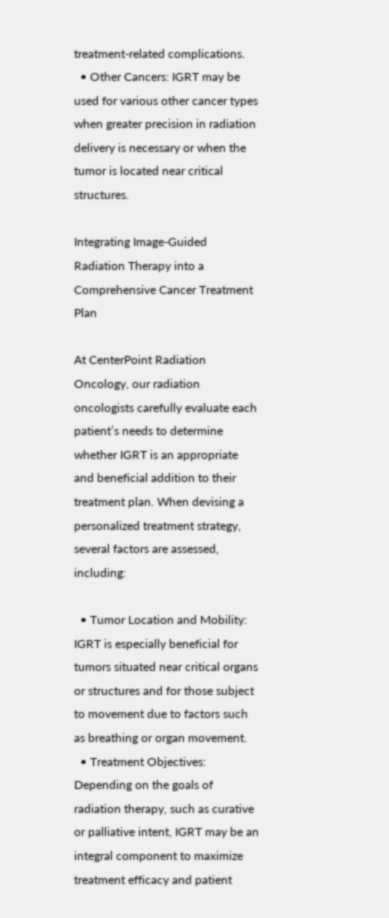treatment-related complications.
  • Other Cancers: IGRT may be used for various other cancer types when greater precision in radiation delivery is necessary or when the tumor is located near critical structures.

Integrating Image-Guided Radiation Therapy into a Comprehensive Cancer Treatment Plan

At CenterPoint Radiation Oncology, our radiation oncologists carefully evaluate each patient’s needs to determine whether IGRT is an appropriate and beneficial addition to their treatment plan. When devising a personalized treatment strategy, several factors are assessed, including:

  • Tumor Location and Mobility: IGRT is especially beneficial for tumors situated near critical organs or structures and for those subject to movement due to factors such as breathing or organ movement.
  • Treatment Objectives: Depending on the goals of radiation therapy, such as curative or palliative intent, IGRT may be an integral component to maximize treatment efficacy and patient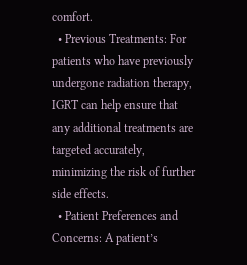comfort.
  • Previous Treatments: For patients who have previously undergone radiation therapy, IGRT can help ensure that any additional treatments are targeted accurately, minimizing the risk of further side effects.
  • Patient Preferences and Concerns: A patient’s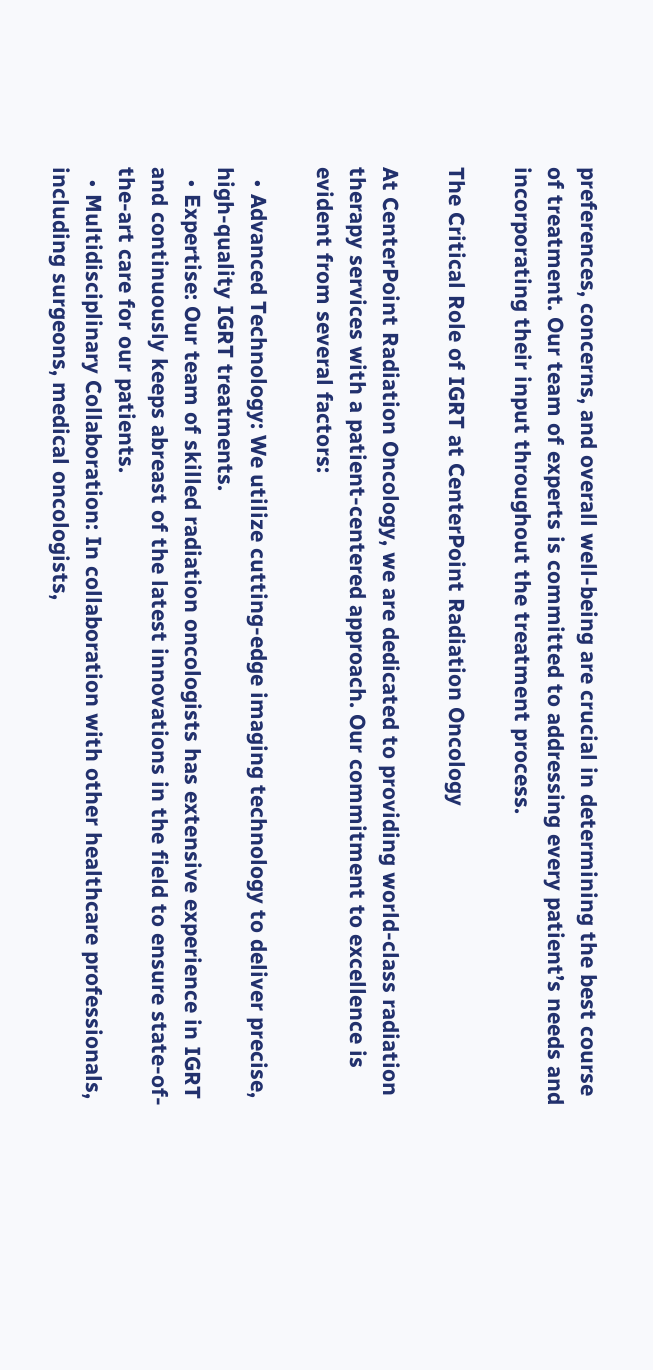preferences, concerns, and overall well-being are crucial in determining the best course of treatment. Our team of experts is committed to addressing every patient’s needs and incorporating their input throughout the treatment process.

The Critical Role of IGRT at CenterPoint Radiation Oncology

At CenterPoint Radiation Oncology, we are dedicated to providing world-class radiation therapy services with a patient-centered approach. Our commitment to excellence is evident from several factors:

  • Advanced Technology: We utilize cutting-edge imaging technology to deliver precise, high-quality IGRT treatments.
  • Expertise: Our team of skilled radiation oncologists has extensive experience in IGRT and continuously keeps abreast of the latest innovations in the field to ensure state-of-the-art care for our patients.
  • Multidisciplinary Collaboration: In collaboration with other healthcare professionals, including surgeons, medical oncologists,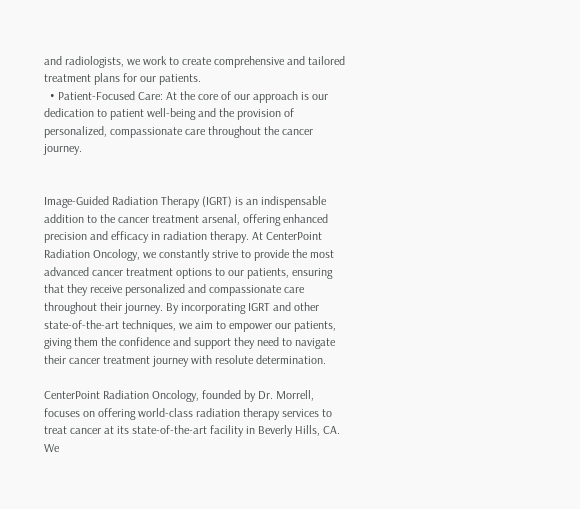and radiologists, we work to create comprehensive and tailored treatment plans for our patients.
  • Patient-Focused Care: At the core of our approach is our dedication to patient well-being and the provision of personalized, compassionate care throughout the cancer journey.


Image-Guided Radiation Therapy (IGRT) is an indispensable addition to the cancer treatment arsenal, offering enhanced precision and efficacy in radiation therapy. At CenterPoint Radiation Oncology, we constantly strive to provide the most advanced cancer treatment options to our patients, ensuring that they receive personalized and compassionate care throughout their journey. By incorporating IGRT and other state-of-the-art techniques, we aim to empower our patients, giving them the confidence and support they need to navigate their cancer treatment journey with resolute determination.

CenterPoint Radiation Oncology, founded by Dr. Morrell, focuses on offering world-class radiation therapy services to treat cancer at its state-of-the-art facility in Beverly Hills, CA. We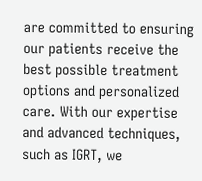are committed to ensuring our patients receive the best possible treatment options and personalized care. With our expertise and advanced techniques, such as IGRT, we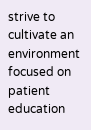strive to cultivate an environment focused on patient education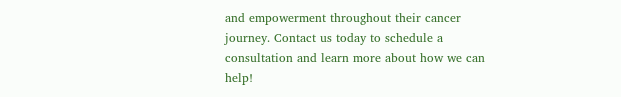and empowerment throughout their cancer journey. Contact us today to schedule a consultation and learn more about how we can help!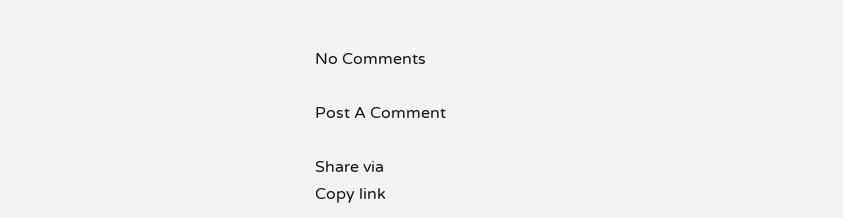No Comments

Post A Comment

Share via
Copy link